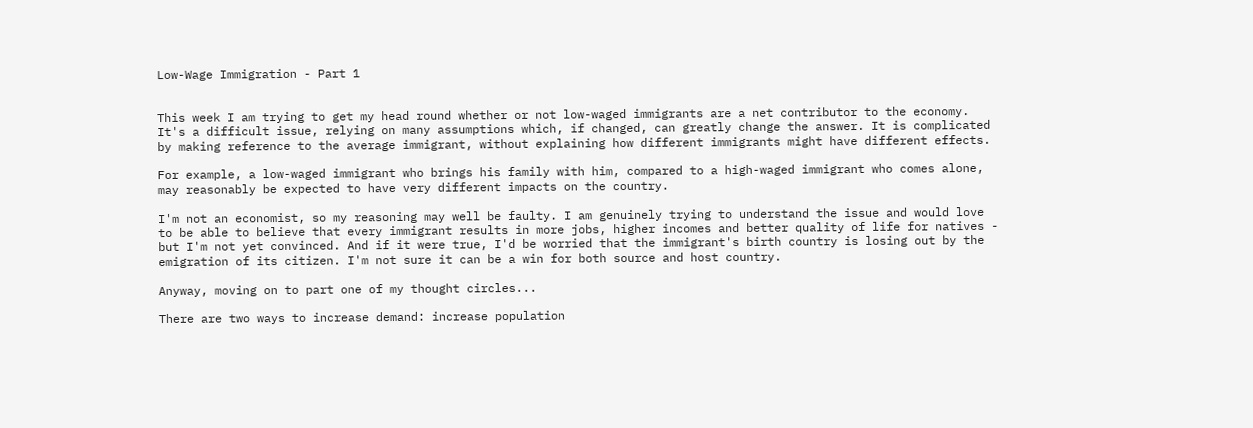Low-Wage Immigration - Part 1


This week I am trying to get my head round whether or not low-waged immigrants are a net contributor to the economy. It's a difficult issue, relying on many assumptions which, if changed, can greatly change the answer. It is complicated by making reference to the average immigrant, without explaining how different immigrants might have different effects.

For example, a low-waged immigrant who brings his family with him, compared to a high-waged immigrant who comes alone, may reasonably be expected to have very different impacts on the country.

I'm not an economist, so my reasoning may well be faulty. I am genuinely trying to understand the issue and would love to be able to believe that every immigrant results in more jobs, higher incomes and better quality of life for natives - but I'm not yet convinced. And if it were true, I'd be worried that the immigrant's birth country is losing out by the emigration of its citizen. I'm not sure it can be a win for both source and host country.

Anyway, moving on to part one of my thought circles...

There are two ways to increase demand: increase population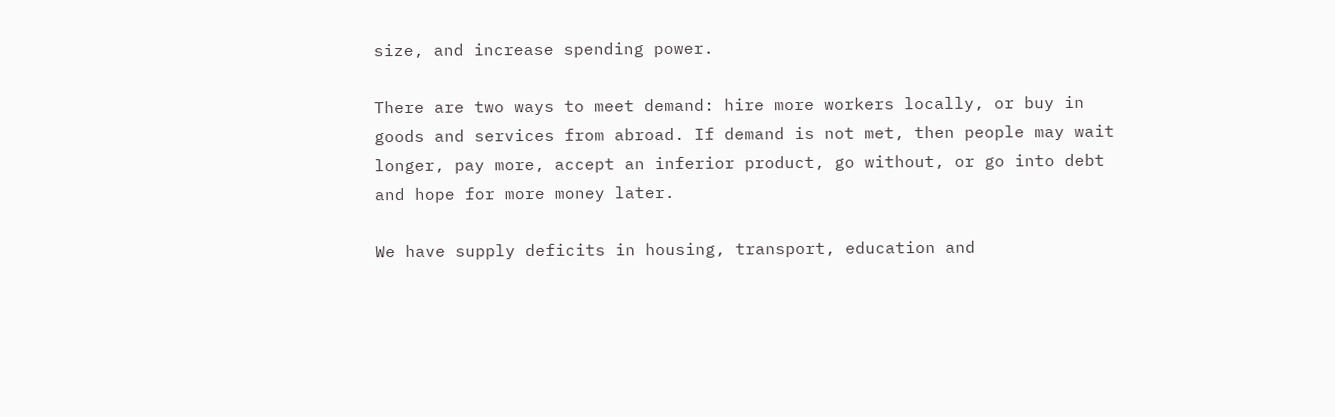size, and increase spending power.

There are two ways to meet demand: hire more workers locally, or buy in goods and services from abroad. If demand is not met, then people may wait longer, pay more, accept an inferior product, go without, or go into debt and hope for more money later.

We have supply deficits in housing, transport, education and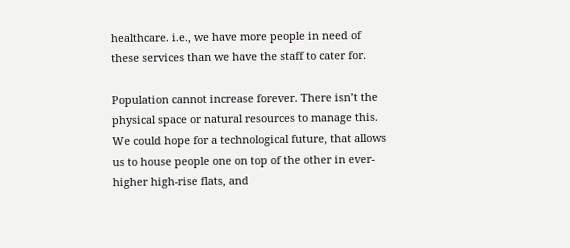healthcare. i.e., we have more people in need of these services than we have the staff to cater for.

Population cannot increase forever. There isn’t the physical space or natural resources to manage this. We could hope for a technological future, that allows us to house people one on top of the other in ever-higher high-rise flats, and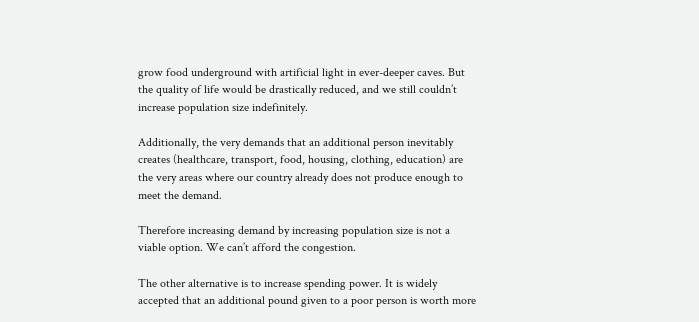grow food underground with artificial light in ever-deeper caves. But the quality of life would be drastically reduced, and we still couldn’t increase population size indefinitely.

Additionally, the very demands that an additional person inevitably creates (healthcare, transport, food, housing, clothing, education) are the very areas where our country already does not produce enough to meet the demand.

Therefore increasing demand by increasing population size is not a viable option. We can’t afford the congestion.

The other alternative is to increase spending power. It is widely accepted that an additional pound given to a poor person is worth more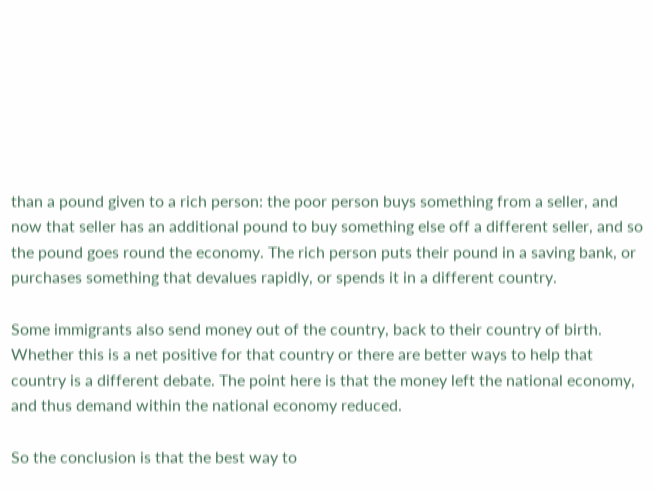than a pound given to a rich person: the poor person buys something from a seller, and now that seller has an additional pound to buy something else off a different seller, and so the pound goes round the economy. The rich person puts their pound in a saving bank, or purchases something that devalues rapidly, or spends it in a different country.

Some immigrants also send money out of the country, back to their country of birth. Whether this is a net positive for that country or there are better ways to help that country is a different debate. The point here is that the money left the national economy, and thus demand within the national economy reduced.

So the conclusion is that the best way to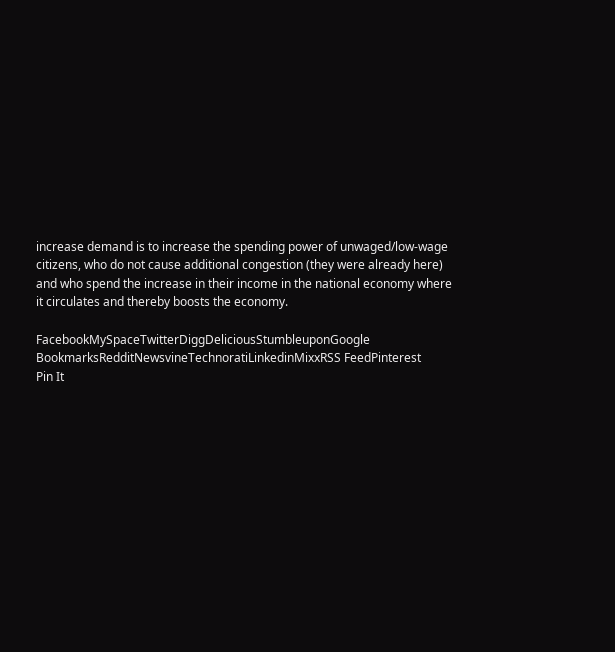increase demand is to increase the spending power of unwaged/low-wage citizens, who do not cause additional congestion (they were already here) and who spend the increase in their income in the national economy where it circulates and thereby boosts the economy.

FacebookMySpaceTwitterDiggDeliciousStumbleuponGoogle BookmarksRedditNewsvineTechnoratiLinkedinMixxRSS FeedPinterest
Pin It